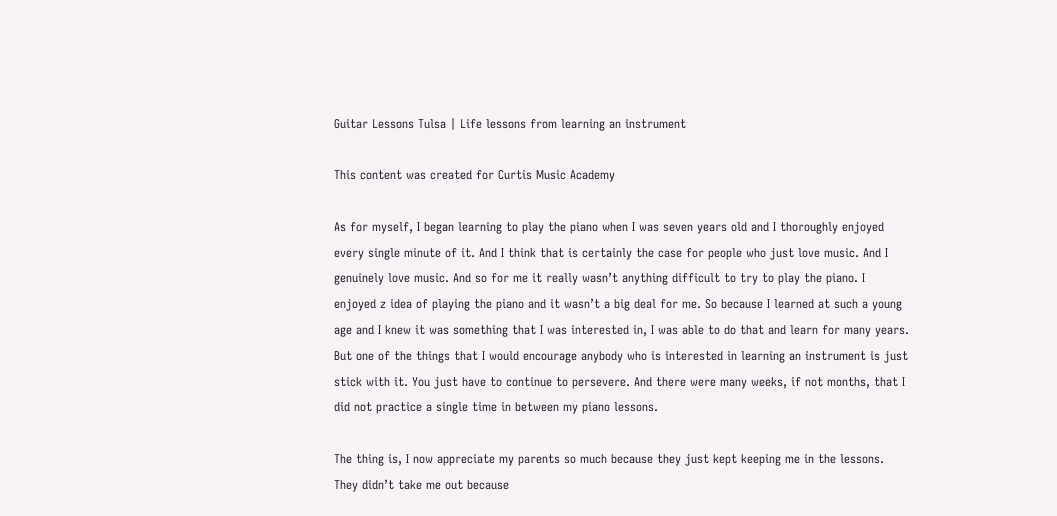Guitar Lessons Tulsa | Life lessons from learning an instrument

This content was created for Curtis Music Academy

As for myself, I began learning to play the piano when I was seven years old and I thoroughly enjoyed every single minute of it. And I think that is certainly the case for people who just love music. And I genuinely love music. And so for me it really wasn’t anything difficult to try to play the piano. I enjoyed z idea of playing the piano and it wasn’t a big deal for me. So because I learned at such a young age and I knew it was something that I was interested in, I was able to do that and learn for many years. But one of the things that I would encourage anybody who is interested in learning an instrument is just stick with it. You just have to continue to persevere. And there were many weeks, if not months, that I did not practice a single time in between my piano lessons.

The thing is, I now appreciate my parents so much because they just kept keeping me in the lessons. They didn’t take me out because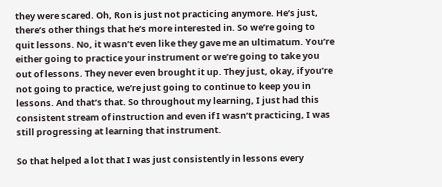they were scared. Oh, Ron is just not practicing anymore. He’s just, there’s other things that he’s more interested in. So we’re going to quit lessons. No, it wasn’t even like they gave me an ultimatum. You’re either going to practice your instrument or we’re going to take you out of lessons. They never even brought it up. They just, okay, if you’re not going to practice, we’re just going to continue to keep you in lessons. And that’s that. So throughout my learning, I just had this consistent stream of instruction and even if I wasn’t practicing, I was still progressing at learning that instrument.

So that helped a lot that I was just consistently in lessons every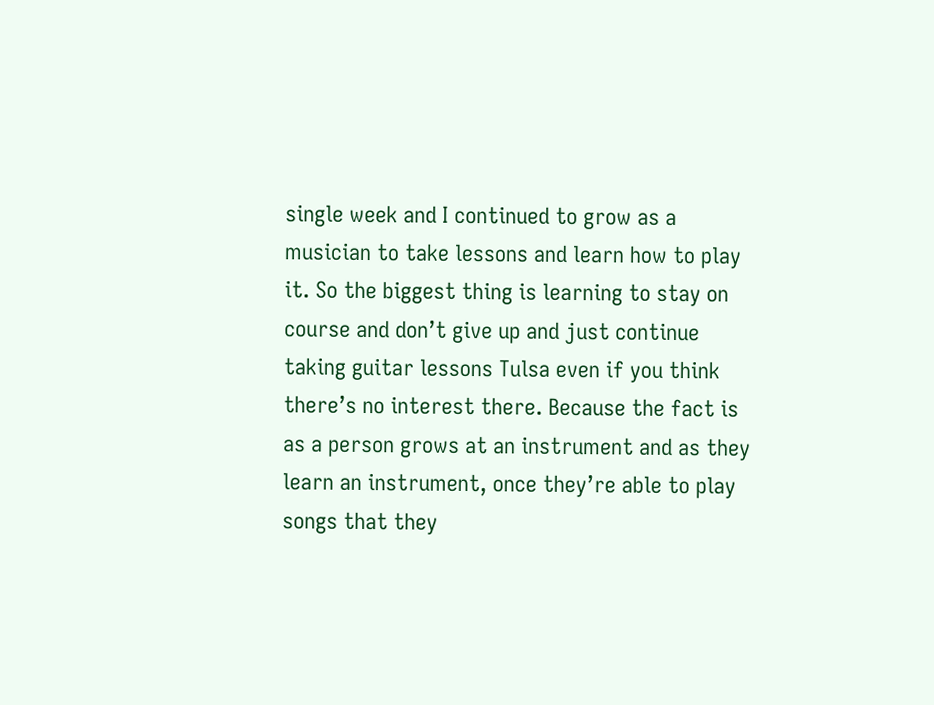single week and I continued to grow as a musician to take lessons and learn how to play it. So the biggest thing is learning to stay on course and don’t give up and just continue taking guitar lessons Tulsa even if you think there’s no interest there. Because the fact is as a person grows at an instrument and as they learn an instrument, once they’re able to play songs that they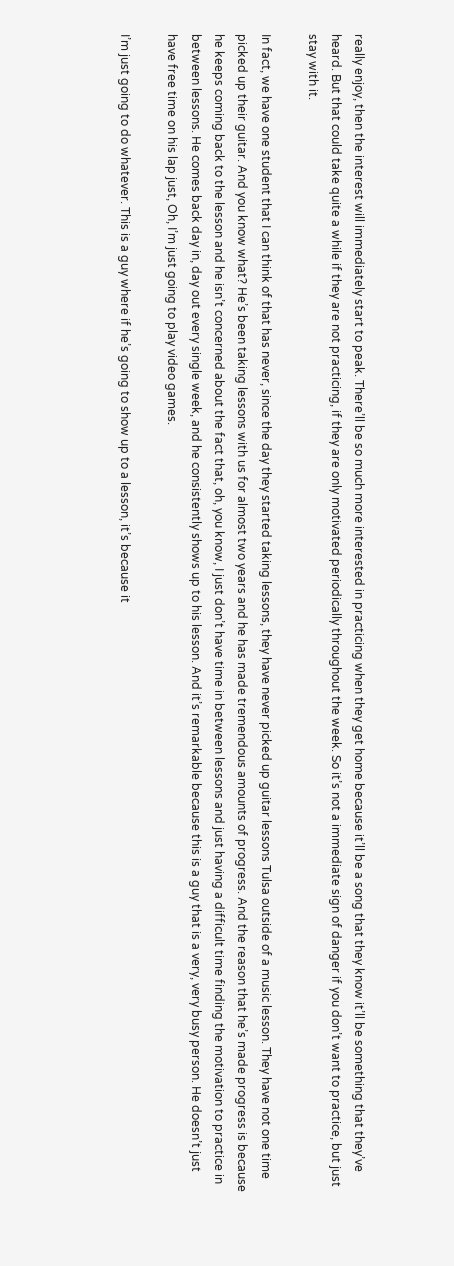really enjoy, then the interest will immediately start to peak. There’ll be so much more interested in practicing when they get home because it’ll be a song that they know it’ll be something that they’ve heard. But that could take quite a while if they are not practicing, if they are only motivated periodically throughout the week. So it’s not a immediate sign of danger if you don’t want to practice, but just stay with it.

In fact, we have one student that I can think of that has never, since the day they started taking lessons, they have never picked up guitar lessons Tulsa outside of a music lesson. They have not one time picked up their guitar. And you know what? He’s been taking lessons with us for almost two years and he has made tremendous amounts of progress. And the reason that he’s made progress is because he keeps coming back to the lesson and he isn’t concerned about the fact that, oh, you know, I just don’t have time in between lessons and just having a difficult time finding the motivation to practice in between lessons. He comes back day in, day out every single week, and he consistently shows up to his lesson. And it’s remarkable because this is a guy that is a very, very busy person. He doesn’t just have free time on his lap just, Oh, I’m just going to play video games.

I’m just going to do whatever. This is a guy where if he’s going to show up to a lesson, it’s because it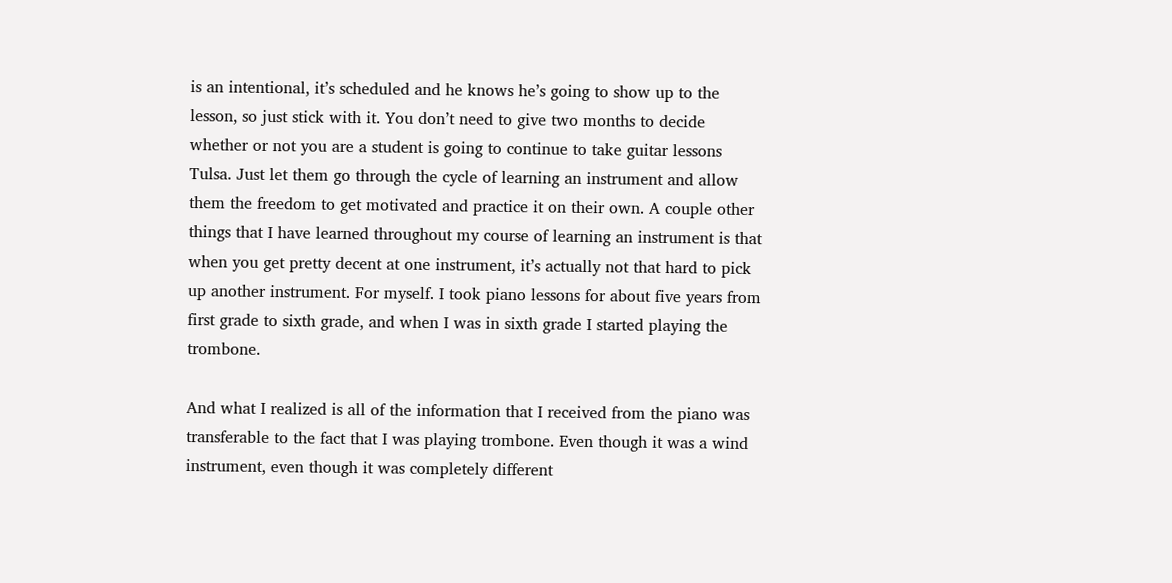is an intentional, it’s scheduled and he knows he’s going to show up to the lesson, so just stick with it. You don’t need to give two months to decide whether or not you are a student is going to continue to take guitar lessons Tulsa. Just let them go through the cycle of learning an instrument and allow them the freedom to get motivated and practice it on their own. A couple other things that I have learned throughout my course of learning an instrument is that when you get pretty decent at one instrument, it’s actually not that hard to pick up another instrument. For myself. I took piano lessons for about five years from first grade to sixth grade, and when I was in sixth grade I started playing the trombone.

And what I realized is all of the information that I received from the piano was transferable to the fact that I was playing trombone. Even though it was a wind instrument, even though it was completely different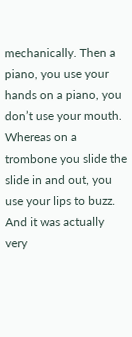mechanically. Then a piano, you use your hands on a piano, you don’t use your mouth. Whereas on a trombone you slide the slide in and out, you use your lips to buzz. And it was actually very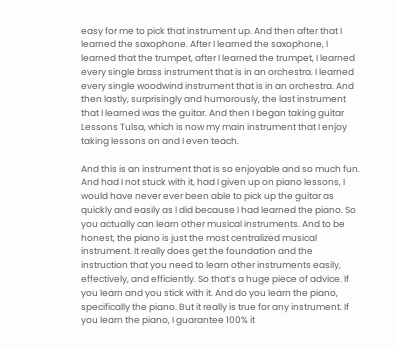easy for me to pick that instrument up. And then after that I learned the saxophone. After I learned the saxophone, I learned that the trumpet, after I learned the trumpet, I learned every single brass instrument that is in an orchestra. I learned every single woodwind instrument that is in an orchestra. And then lastly, surprisingly and humorously, the last instrument that I learned was the guitar. And then I began taking guitar Lessons Tulsa, which is now my main instrument that I enjoy taking lessons on and I even teach.

And this is an instrument that is so enjoyable and so much fun. And had I not stuck with it, had I given up on piano lessons, I would have never ever been able to pick up the guitar as quickly and easily as I did because I had learned the piano. So you actually can learn other musical instruments. And to be honest, the piano is just the most centralized musical instrument. It really does get the foundation and the instruction that you need to learn other instruments easily, effectively, and efficiently. So that’s a huge piece of advice. If you learn and you stick with it. And do you learn the piano, specifically the piano. But it really is true for any instrument. If you learn the piano, I guarantee 100% it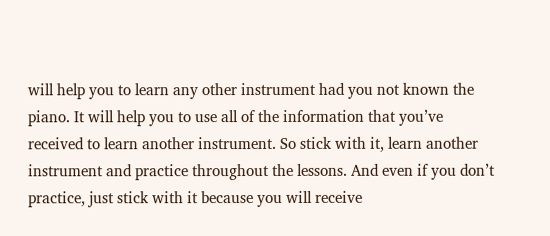will help you to learn any other instrument had you not known the piano. It will help you to use all of the information that you’ve received to learn another instrument. So stick with it, learn another instrument and practice throughout the lessons. And even if you don’t practice, just stick with it because you will receive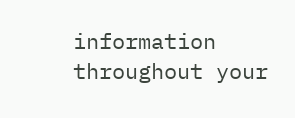information throughout your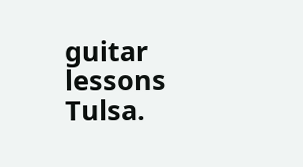guitar lessons Tulsa.